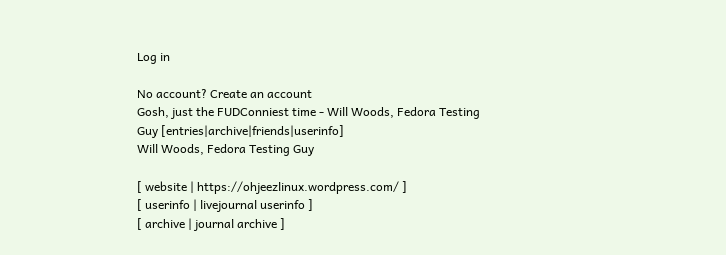Log in

No account? Create an account
Gosh, just the FUDConniest time - Will Woods, Fedora Testing Guy [entries|archive|friends|userinfo]
Will Woods, Fedora Testing Guy

[ website | https://ohjeezlinux.wordpress.com/ ]
[ userinfo | livejournal userinfo ]
[ archive | journal archive ]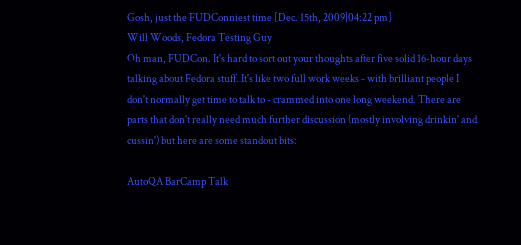Gosh, just the FUDConniest time [Dec. 15th, 2009|04:22 pm]
Will Woods, Fedora Testing Guy
Oh man, FUDCon. It's hard to sort out your thoughts after five solid 16-hour days talking about Fedora stuff. It's like two full work weeks - with brilliant people I don't normally get time to talk to - crammed into one long weekend. There are parts that don't really need much further discussion (mostly involving drinkin' and cussin') but here are some standout bits:

AutoQA BarCamp Talk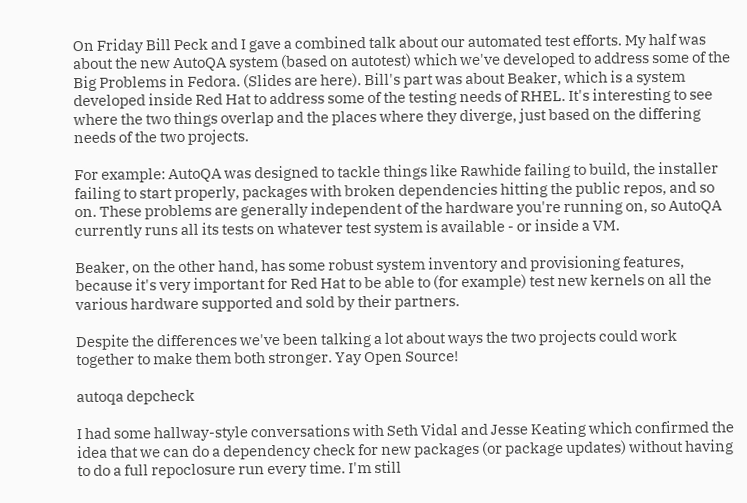On Friday Bill Peck and I gave a combined talk about our automated test efforts. My half was about the new AutoQA system (based on autotest) which we've developed to address some of the Big Problems in Fedora. (Slides are here). Bill's part was about Beaker, which is a system developed inside Red Hat to address some of the testing needs of RHEL. It's interesting to see where the two things overlap and the places where they diverge, just based on the differing needs of the two projects.

For example: AutoQA was designed to tackle things like Rawhide failing to build, the installer failing to start properly, packages with broken dependencies hitting the public repos, and so on. These problems are generally independent of the hardware you're running on, so AutoQA currently runs all its tests on whatever test system is available - or inside a VM.

Beaker, on the other hand, has some robust system inventory and provisioning features, because it's very important for Red Hat to be able to (for example) test new kernels on all the various hardware supported and sold by their partners.

Despite the differences we've been talking a lot about ways the two projects could work together to make them both stronger. Yay Open Source!

autoqa depcheck

I had some hallway-style conversations with Seth Vidal and Jesse Keating which confirmed the idea that we can do a dependency check for new packages (or package updates) without having to do a full repoclosure run every time. I'm still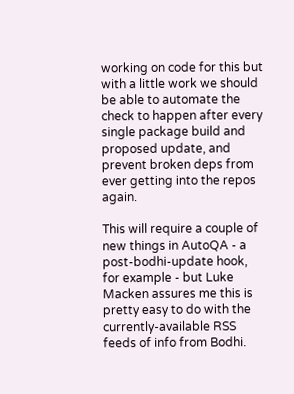working on code for this but with a little work we should be able to automate the check to happen after every single package build and proposed update, and prevent broken deps from ever getting into the repos again.

This will require a couple of new things in AutoQA - a post-bodhi-update hook, for example - but Luke Macken assures me this is pretty easy to do with the currently-available RSS feeds of info from Bodhi.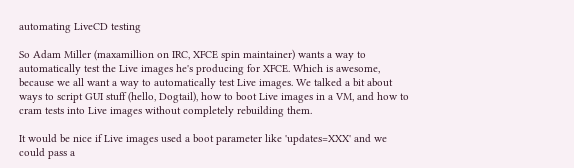automating LiveCD testing

So Adam Miller (maxamillion on IRC, XFCE spin maintainer) wants a way to automatically test the Live images he's producing for XFCE. Which is awesome, because we all want a way to automatically test Live images. We talked a bit about ways to script GUI stuff (hello, Dogtail), how to boot Live images in a VM, and how to cram tests into Live images without completely rebuilding them.

It would be nice if Live images used a boot parameter like 'updates=XXX' and we could pass a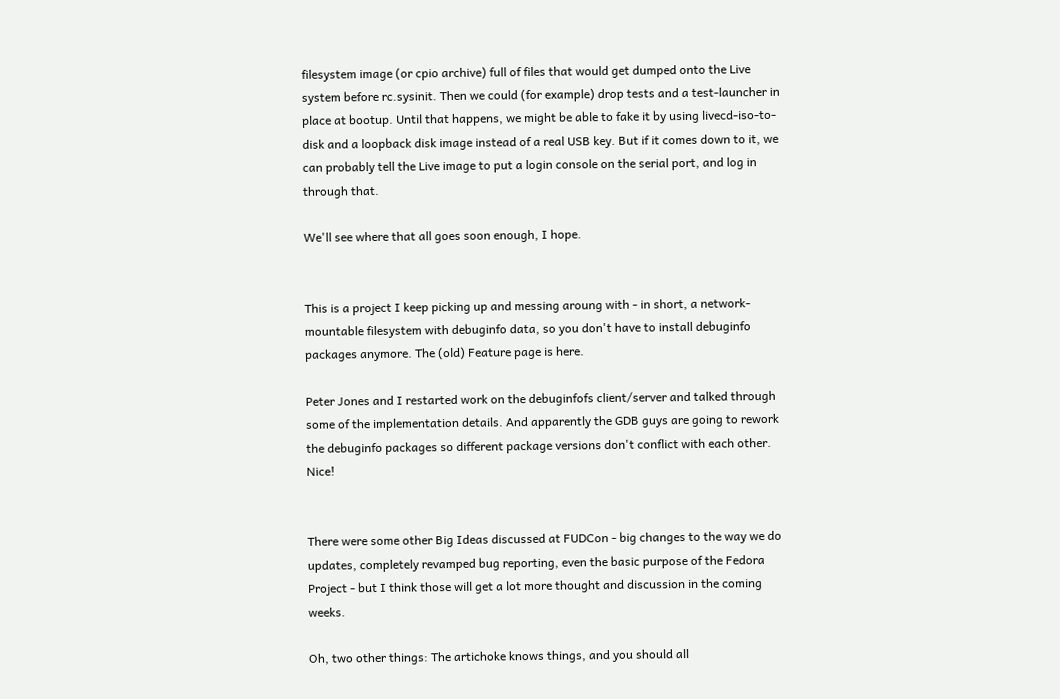filesystem image (or cpio archive) full of files that would get dumped onto the Live system before rc.sysinit. Then we could (for example) drop tests and a test-launcher in place at bootup. Until that happens, we might be able to fake it by using livecd-iso-to-disk and a loopback disk image instead of a real USB key. But if it comes down to it, we can probably tell the Live image to put a login console on the serial port, and log in through that.

We'll see where that all goes soon enough, I hope.


This is a project I keep picking up and messing aroung with - in short, a network-mountable filesystem with debuginfo data, so you don't have to install debuginfo packages anymore. The (old) Feature page is here.

Peter Jones and I restarted work on the debuginfofs client/server and talked through some of the implementation details. And apparently the GDB guys are going to rework the debuginfo packages so different package versions don't conflict with each other. Nice!


There were some other Big Ideas discussed at FUDCon - big changes to the way we do updates, completely revamped bug reporting, even the basic purpose of the Fedora Project - but I think those will get a lot more thought and discussion in the coming weeks.

Oh, two other things: The artichoke knows things, and you should all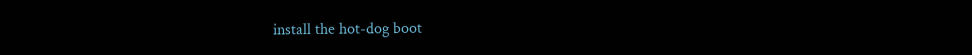install the hot-dog boot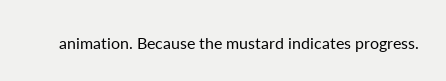animation. Because the mustard indicates progress.